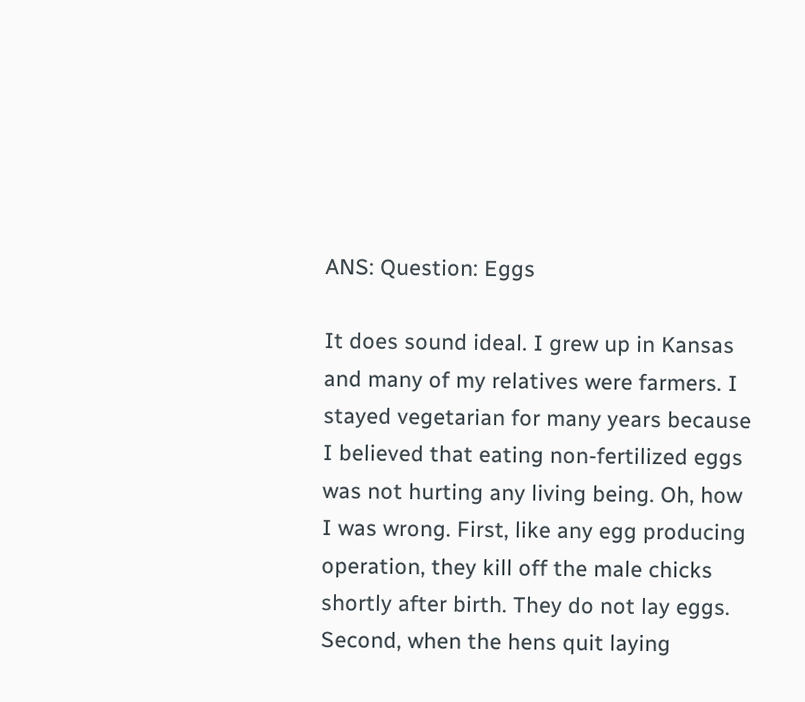ANS: Question: Eggs

It does sound ideal. I grew up in Kansas and many of my relatives were farmers. I stayed vegetarian for many years because I believed that eating non-fertilized eggs was not hurting any living being. Oh, how I was wrong. First, like any egg producing operation, they kill off the male chicks shortly after birth. They do not lay eggs. Second, when the hens quit laying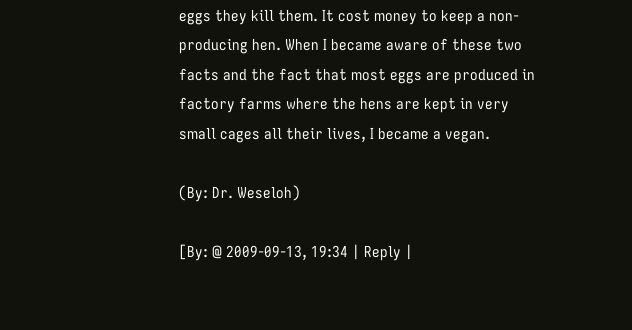eggs they kill them. It cost money to keep a non-producing hen. When I became aware of these two facts and the fact that most eggs are produced in factory farms where the hens are kept in very small cages all their lives, I became a vegan.

(By: Dr. Weseloh)

[By: @ 2009-09-13, 19:34 | Reply |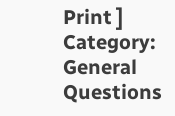Print ]
Category: General Questions